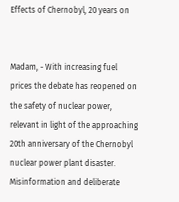Effects of Chernobyl, 20 years on


Madam, - With increasing fuel prices the debate has reopened on the safety of nuclear power, relevant in light of the approaching 20th anniversary of the Chernobyl nuclear power plant disaster. Misinformation and deliberate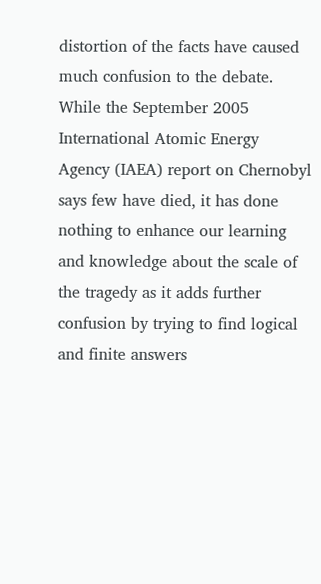distortion of the facts have caused much confusion to the debate. While the September 2005 International Atomic Energy Agency (IAEA) report on Chernobyl says few have died, it has done nothing to enhance our learning and knowledge about the scale of the tragedy as it adds further confusion by trying to find logical and finite answers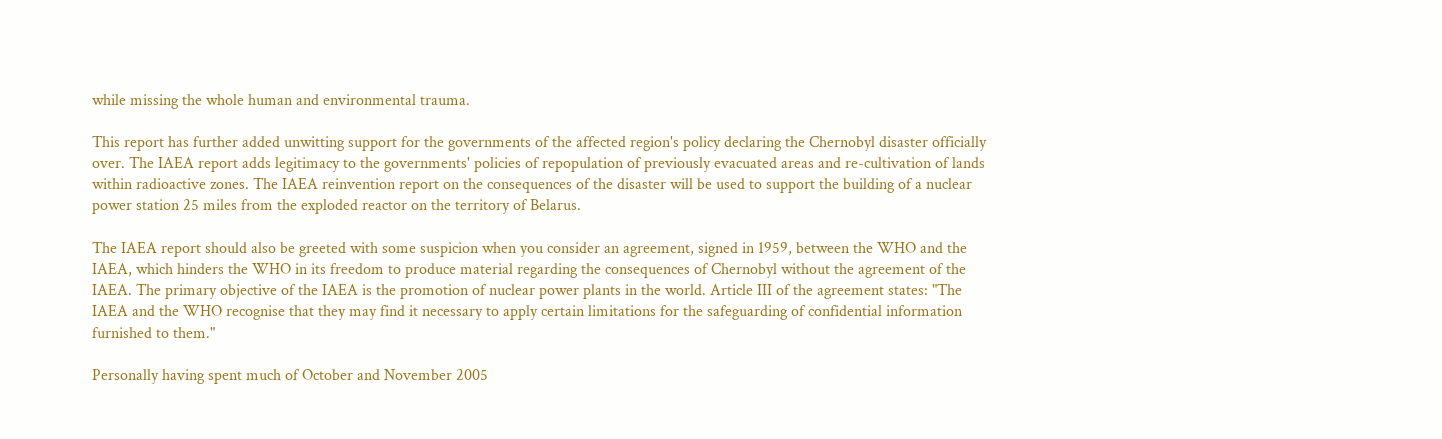while missing the whole human and environmental trauma.

This report has further added unwitting support for the governments of the affected region's policy declaring the Chernobyl disaster officially over. The IAEA report adds legitimacy to the governments' policies of repopulation of previously evacuated areas and re-cultivation of lands within radioactive zones. The IAEA reinvention report on the consequences of the disaster will be used to support the building of a nuclear power station 25 miles from the exploded reactor on the territory of Belarus.

The IAEA report should also be greeted with some suspicion when you consider an agreement, signed in 1959, between the WHO and the IAEA, which hinders the WHO in its freedom to produce material regarding the consequences of Chernobyl without the agreement of the IAEA. The primary objective of the IAEA is the promotion of nuclear power plants in the world. Article III of the agreement states: "The IAEA and the WHO recognise that they may find it necessary to apply certain limitations for the safeguarding of confidential information furnished to them."

Personally having spent much of October and November 2005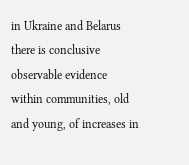in Ukraine and Belarus there is conclusive observable evidence within communities, old and young, of increases in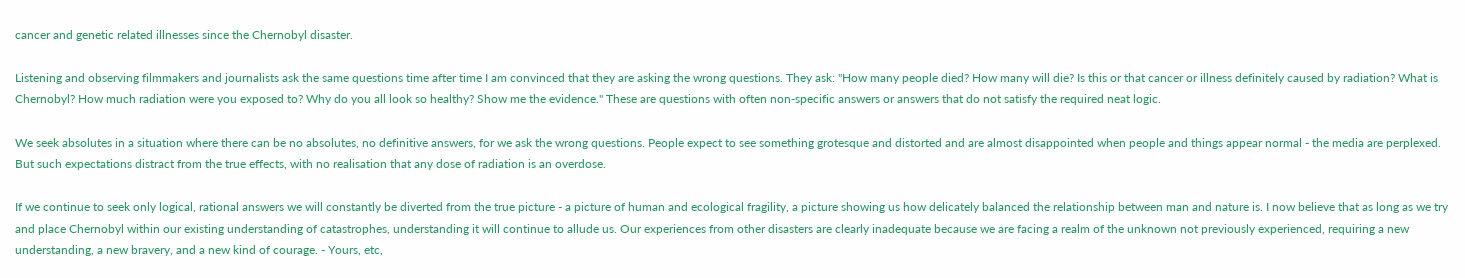cancer and genetic related illnesses since the Chernobyl disaster.

Listening and observing filmmakers and journalists ask the same questions time after time I am convinced that they are asking the wrong questions. They ask: "How many people died? How many will die? Is this or that cancer or illness definitely caused by radiation? What is Chernobyl? How much radiation were you exposed to? Why do you all look so healthy? Show me the evidence." These are questions with often non-specific answers or answers that do not satisfy the required neat logic.

We seek absolutes in a situation where there can be no absolutes, no definitive answers, for we ask the wrong questions. People expect to see something grotesque and distorted and are almost disappointed when people and things appear normal - the media are perplexed. But such expectations distract from the true effects, with no realisation that any dose of radiation is an overdose.

If we continue to seek only logical, rational answers we will constantly be diverted from the true picture - a picture of human and ecological fragility, a picture showing us how delicately balanced the relationship between man and nature is. I now believe that as long as we try and place Chernobyl within our existing understanding of catastrophes, understanding it will continue to allude us. Our experiences from other disasters are clearly inadequate because we are facing a realm of the unknown not previously experienced, requiring a new understanding, a new bravery, and a new kind of courage. - Yours, etc,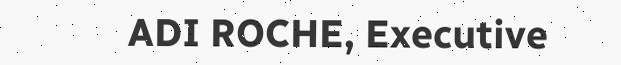ADI ROCHE, Executive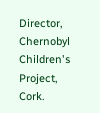Director, Chernobyl Children's Project, Cork.